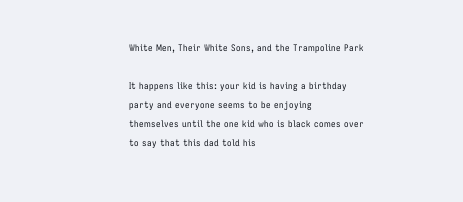White Men, Their White Sons, and the Trampoline Park

It happens like this: your kid is having a birthday party and everyone seems to be enjoying themselves until the one kid who is black comes over to say that this dad told his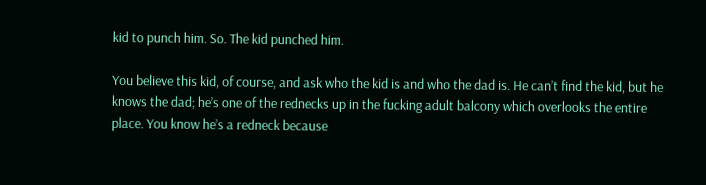kid to punch him. So. The kid punched him.

You believe this kid, of course, and ask who the kid is and who the dad is. He can’t find the kid, but he knows the dad; he’s one of the rednecks up in the fucking adult balcony which overlooks the entire place. You know he’s a redneck because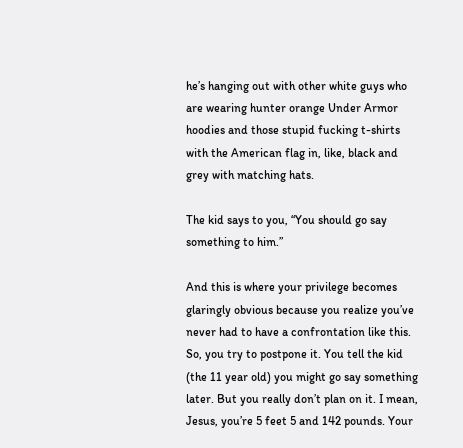he’s hanging out with other white guys who are wearing hunter orange Under Armor hoodies and those stupid fucking t-shirts with the American flag in, like, black and grey with matching hats.

The kid says to you, “You should go say something to him.”

And this is where your privilege becomes glaringly obvious because you realize you’ve never had to have a confrontation like this. So, you try to postpone it. You tell the kid (the 11 year old) you might go say something later. But you really don’t plan on it. I mean, Jesus, you’re 5 feet 5 and 142 pounds. Your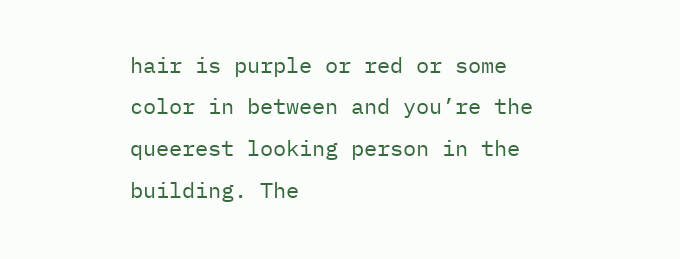hair is purple or red or some color in between and you’re the queerest looking person in the building. The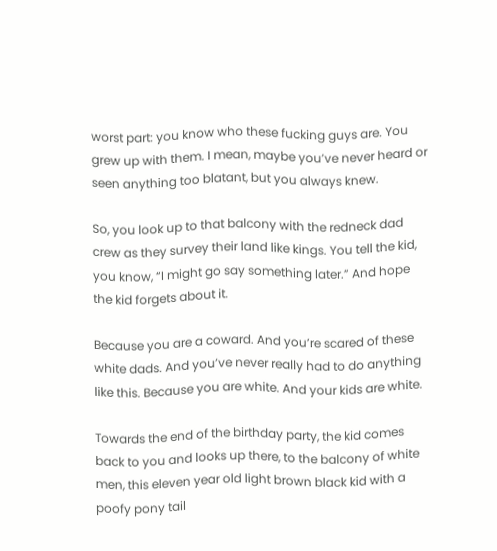worst part: you know who these fucking guys are. You grew up with them. I mean, maybe you’ve never heard or seen anything too blatant, but you always knew.

So, you look up to that balcony with the redneck dad crew as they survey their land like kings. You tell the kid, you know, “I might go say something later.” And hope the kid forgets about it.

Because you are a coward. And you’re scared of these white dads. And you’ve never really had to do anything like this. Because you are white. And your kids are white.

Towards the end of the birthday party, the kid comes back to you and looks up there, to the balcony of white men, this eleven year old light brown black kid with a poofy pony tail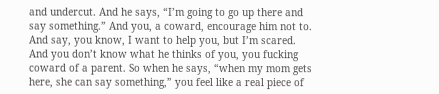and undercut. And he says, “I’m going to go up there and say something.” And you, a coward, encourage him not to. And say, you know, I want to help you, but I’m scared. And you don’t know what he thinks of you, you fucking coward of a parent. So when he says, “when my mom gets here, she can say something,” you feel like a real piece of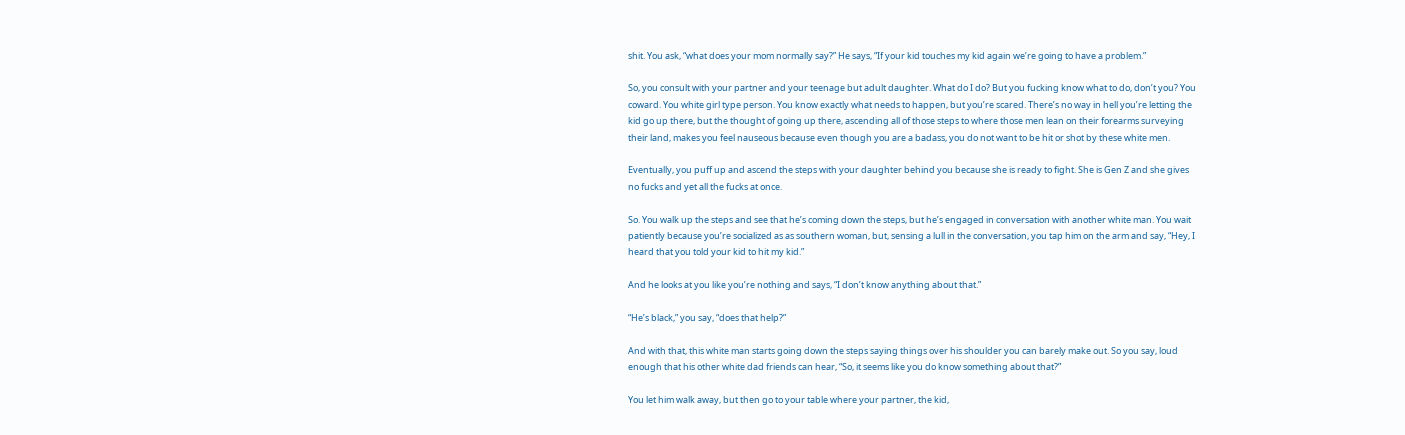shit. You ask, “what does your mom normally say?” He says, “If your kid touches my kid again we’re going to have a problem.”

So, you consult with your partner and your teenage but adult daughter. What do I do? But you fucking know what to do, don’t you? You coward. You white girl type person. You know exactly what needs to happen, but you’re scared. There’s no way in hell you’re letting the kid go up there, but the thought of going up there, ascending all of those steps to where those men lean on their forearms surveying their land, makes you feel nauseous because even though you are a badass, you do not want to be hit or shot by these white men.

Eventually, you puff up and ascend the steps with your daughter behind you because she is ready to fight. She is Gen Z and she gives no fucks and yet all the fucks at once.

So. You walk up the steps and see that he’s coming down the steps, but he’s engaged in conversation with another white man. You wait patiently because you’re socialized as as southern woman, but, sensing a lull in the conversation, you tap him on the arm and say, “Hey, I heard that you told your kid to hit my kid.”

And he looks at you like you’re nothing and says, “I don’t know anything about that.”

“He’s black,” you say, “does that help?”

And with that, this white man starts going down the steps saying things over his shoulder you can barely make out. So you say, loud enough that his other white dad friends can hear, “So, it seems like you do know something about that?”

You let him walk away, but then go to your table where your partner, the kid,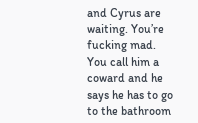and Cyrus are waiting. You’re fucking mad. You call him a coward and he says he has to go to the bathroom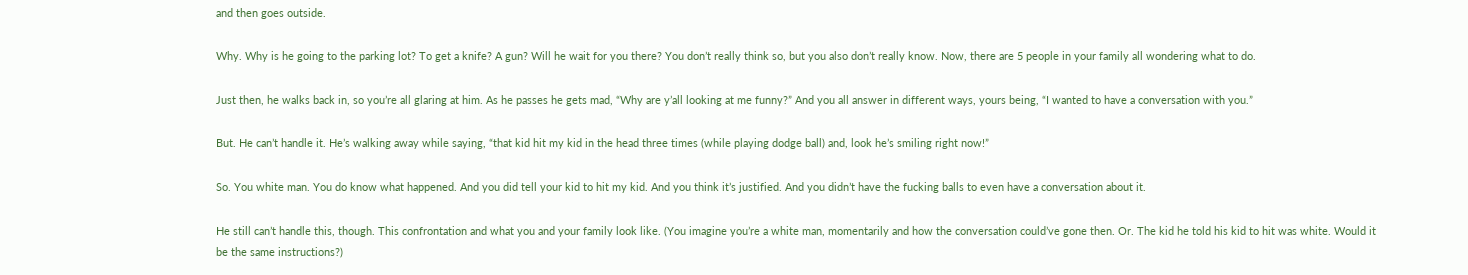and then goes outside.

Why. Why is he going to the parking lot? To get a knife? A gun? Will he wait for you there? You don’t really think so, but you also don’t really know. Now, there are 5 people in your family all wondering what to do.

Just then, he walks back in, so you’re all glaring at him. As he passes he gets mad, “Why are y’all looking at me funny?” And you all answer in different ways, yours being, “I wanted to have a conversation with you.”

But. He can’t handle it. He’s walking away while saying, “that kid hit my kid in the head three times (while playing dodge ball) and, look he’s smiling right now!”

So. You white man. You do know what happened. And you did tell your kid to hit my kid. And you think it’s justified. And you didn’t have the fucking balls to even have a conversation about it.

He still can’t handle this, though. This confrontation and what you and your family look like. (You imagine you’re a white man, momentarily and how the conversation could’ve gone then. Or. The kid he told his kid to hit was white. Would it be the same instructions?)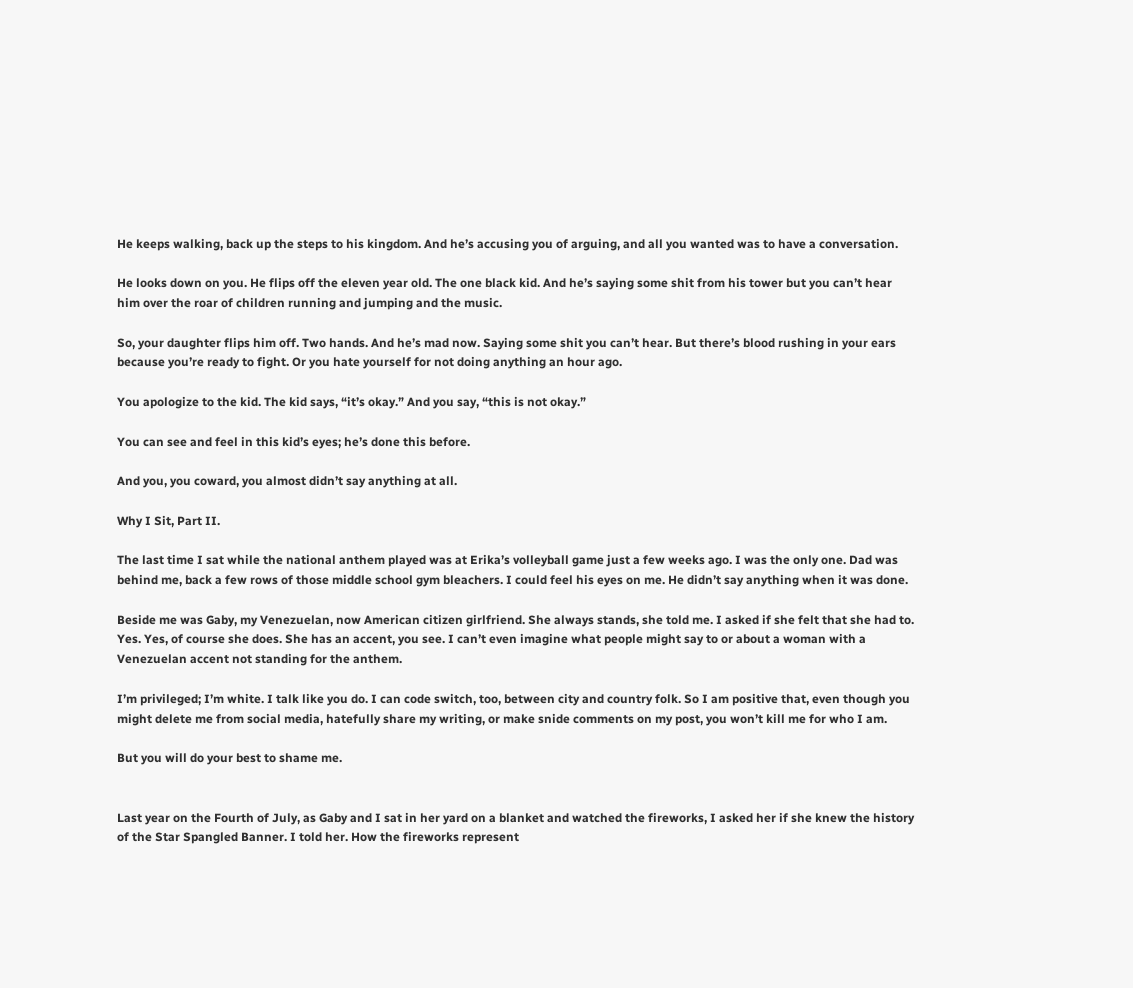He keeps walking, back up the steps to his kingdom. And he’s accusing you of arguing, and all you wanted was to have a conversation.

He looks down on you. He flips off the eleven year old. The one black kid. And he’s saying some shit from his tower but you can’t hear him over the roar of children running and jumping and the music.

So, your daughter flips him off. Two hands. And he’s mad now. Saying some shit you can’t hear. But there’s blood rushing in your ears because you’re ready to fight. Or you hate yourself for not doing anything an hour ago.

You apologize to the kid. The kid says, “it’s okay.” And you say, “this is not okay.”

You can see and feel in this kid’s eyes; he’s done this before.

And you, you coward, you almost didn’t say anything at all.

Why I Sit, Part II.

The last time I sat while the national anthem played was at Erika’s volleyball game just a few weeks ago. I was the only one. Dad was behind me, back a few rows of those middle school gym bleachers. I could feel his eyes on me. He didn’t say anything when it was done.

Beside me was Gaby, my Venezuelan, now American citizen girlfriend. She always stands, she told me. I asked if she felt that she had to. Yes. Yes, of course she does. She has an accent, you see. I can’t even imagine what people might say to or about a woman with a Venezuelan accent not standing for the anthem.

I’m privileged; I’m white. I talk like you do. I can code switch, too, between city and country folk. So I am positive that, even though you might delete me from social media, hatefully share my writing, or make snide comments on my post, you won’t kill me for who I am.

But you will do your best to shame me.


Last year on the Fourth of July, as Gaby and I sat in her yard on a blanket and watched the fireworks, I asked her if she knew the history of the Star Spangled Banner. I told her. How the fireworks represent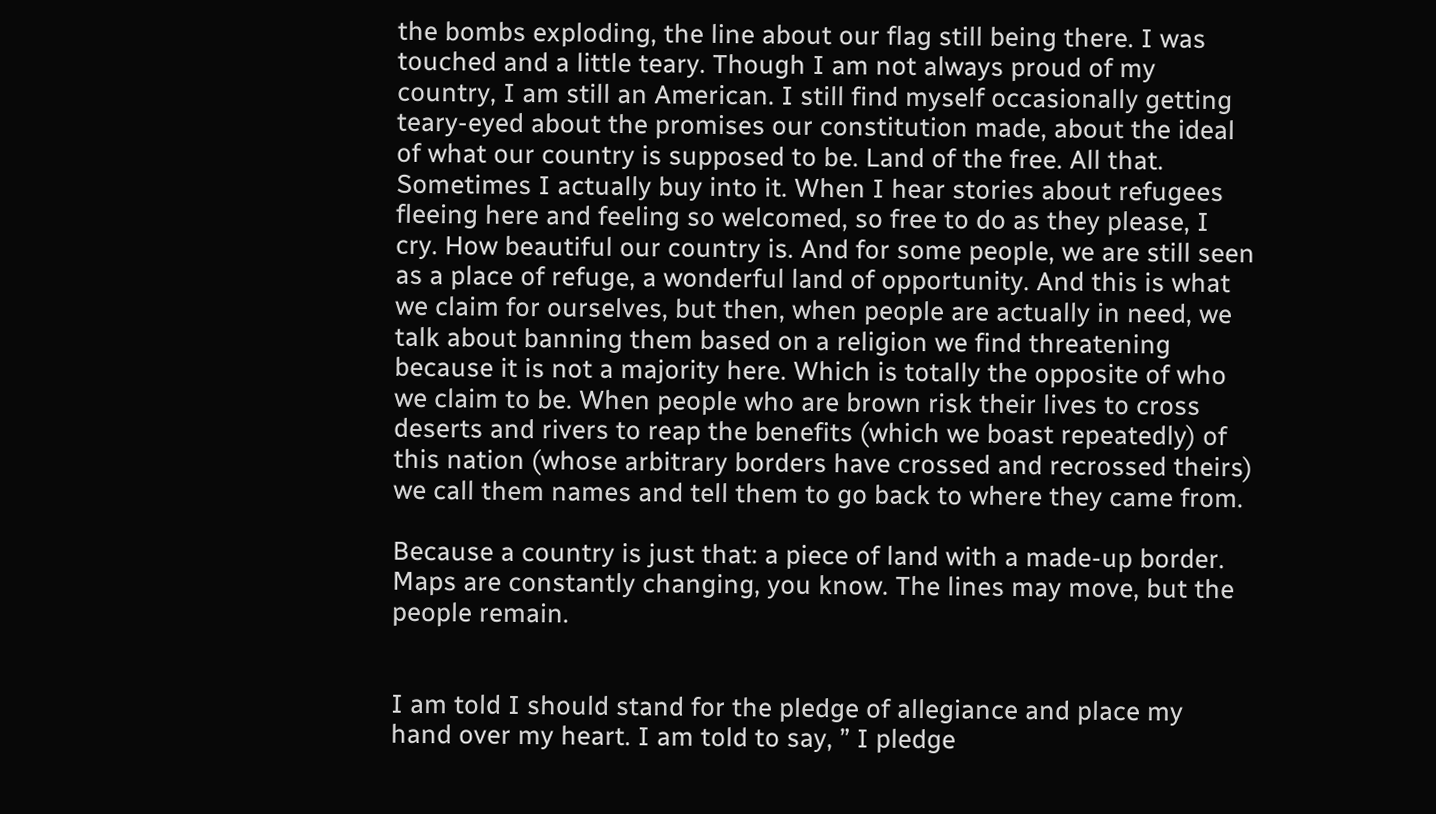the bombs exploding, the line about our flag still being there. I was touched and a little teary. Though I am not always proud of my country, I am still an American. I still find myself occasionally getting teary-eyed about the promises our constitution made, about the ideal of what our country is supposed to be. Land of the free. All that. Sometimes I actually buy into it. When I hear stories about refugees fleeing here and feeling so welcomed, so free to do as they please, I cry. How beautiful our country is. And for some people, we are still seen as a place of refuge, a wonderful land of opportunity. And this is what we claim for ourselves, but then, when people are actually in need, we talk about banning them based on a religion we find threatening because it is not a majority here. Which is totally the opposite of who we claim to be. When people who are brown risk their lives to cross deserts and rivers to reap the benefits (which we boast repeatedly) of this nation (whose arbitrary borders have crossed and recrossed theirs) we call them names and tell them to go back to where they came from.

Because a country is just that: a piece of land with a made-up border. Maps are constantly changing, you know. The lines may move, but the people remain.


I am told I should stand for the pledge of allegiance and place my hand over my heart. I am told to say, ” I pledge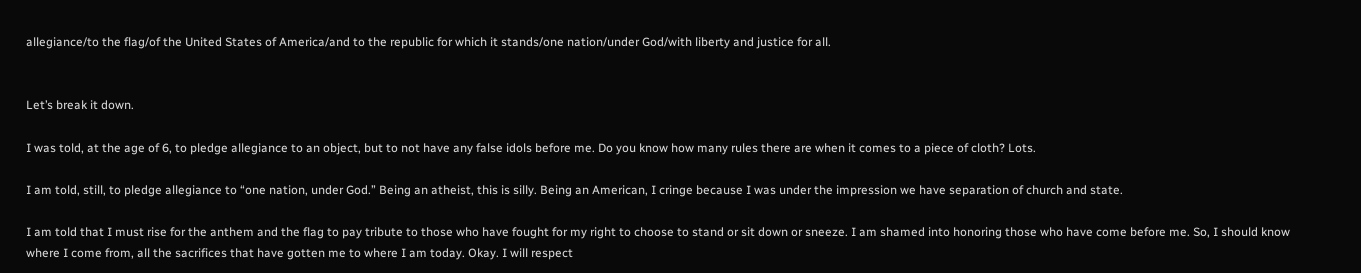allegiance/to the flag/of the United States of America/and to the republic for which it stands/one nation/under God/with liberty and justice for all.


Let’s break it down.

I was told, at the age of 6, to pledge allegiance to an object, but to not have any false idols before me. Do you know how many rules there are when it comes to a piece of cloth? Lots.

I am told, still, to pledge allegiance to “one nation, under God.” Being an atheist, this is silly. Being an American, I cringe because I was under the impression we have separation of church and state.

I am told that I must rise for the anthem and the flag to pay tribute to those who have fought for my right to choose to stand or sit down or sneeze. I am shamed into honoring those who have come before me. So, I should know where I come from, all the sacrifices that have gotten me to where I am today. Okay. I will respect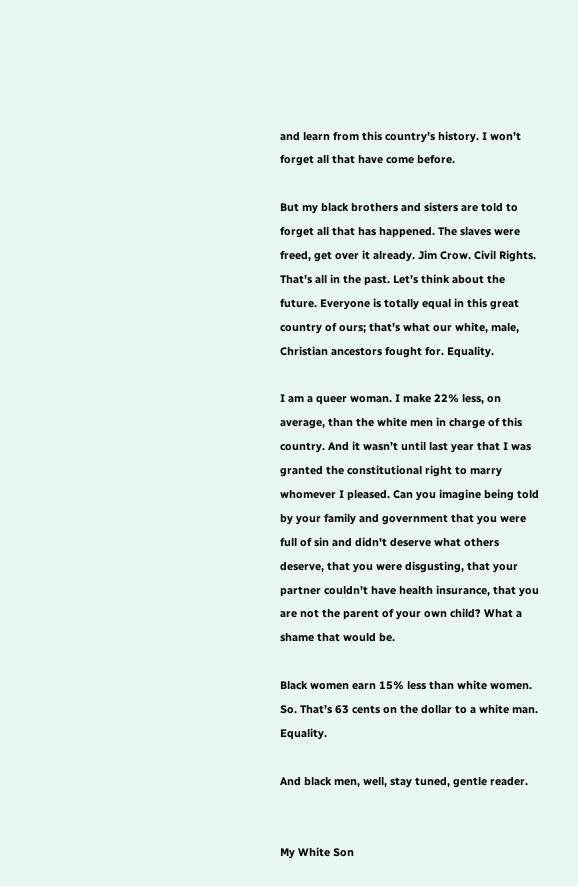and learn from this country’s history. I won’t forget all that have come before.

But my black brothers and sisters are told to forget all that has happened. The slaves were freed, get over it already. Jim Crow. Civil Rights. That’s all in the past. Let’s think about the future. Everyone is totally equal in this great country of ours; that’s what our white, male, Christian ancestors fought for. Equality.

I am a queer woman. I make 22% less, on average, than the white men in charge of this country. And it wasn’t until last year that I was granted the constitutional right to marry whomever I pleased. Can you imagine being told by your family and government that you were full of sin and didn’t deserve what others deserve, that you were disgusting, that your partner couldn’t have health insurance, that you are not the parent of your own child? What a shame that would be.

Black women earn 15% less than white women. So. That’s 63 cents on the dollar to a white man. Equality.

And black men, well, stay tuned, gentle reader.


My White Son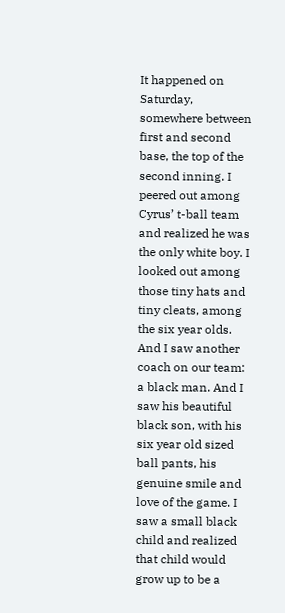It happened on Saturday,  somewhere between first and second base, the top of the second inning. I peered out among Cyrus’ t-ball team and realized he was the only white boy. I looked out among those tiny hats and tiny cleats, among the six year olds. And I saw another coach on our team: a black man. And I saw his beautiful black son, with his six year old sized ball pants, his genuine smile and love of the game. I saw a small black child and realized that child would grow up to be a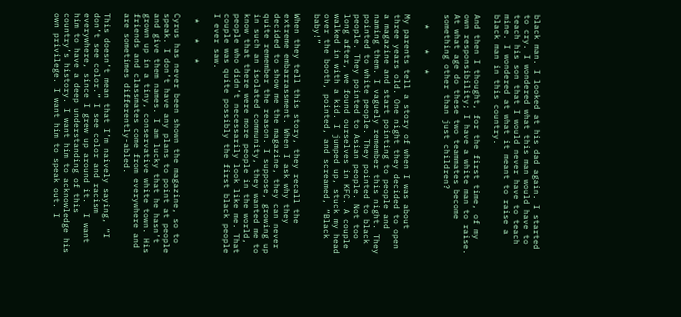black man. I looked at his dad again. I started to cry. I wondered what this man would have to teach his son that I would never have to teach mine. I wondered at what it meant to raise a black man in this country.

And then I thought, for the first time, of my own responsibility; I have a white man to raise. At what age do these two teammates become something other than just children?

  *    *   *

My parents tell a story of when I was about three years old. One night they decided to open a magazine and start pointing to people and naming them. I vaguely remember this night. They pointed to white people. They pointed to black people. They pointed to Asian people. Not too long after, we found ourselves in KFC. A couple walked in with a kid. I jumped up, stuck my head over the booth, pointed, and screamed, “Black baby!”

When they tell this story, they recall the extreme embarrassment. When I ask why they decided to show me the magazine, they can never quite remember the reason. I suppose, growing up in such an isolated community, they wanted me to know that there were more people in the world, people who didn’t necessarily look like me. That couple was quite possibly the first black people I ever saw.

 *   *   *

Cyrus has never been shown the magazine, so to speak. I don’t have any plans to point at people and give them names. I am lucky that he hasn’t grown up in a tiny, conservative white town. His friends and classmates come from everywhere and are sometimes differently-abled.

This doesn’t mean that I’m naively saying, “I don’t see color.” I see color and racism everywhere, since I grew up around it.  I want him to have a deep understanding of this country’s history. I want him to acknowledge his own privilege. I want him to speak out. I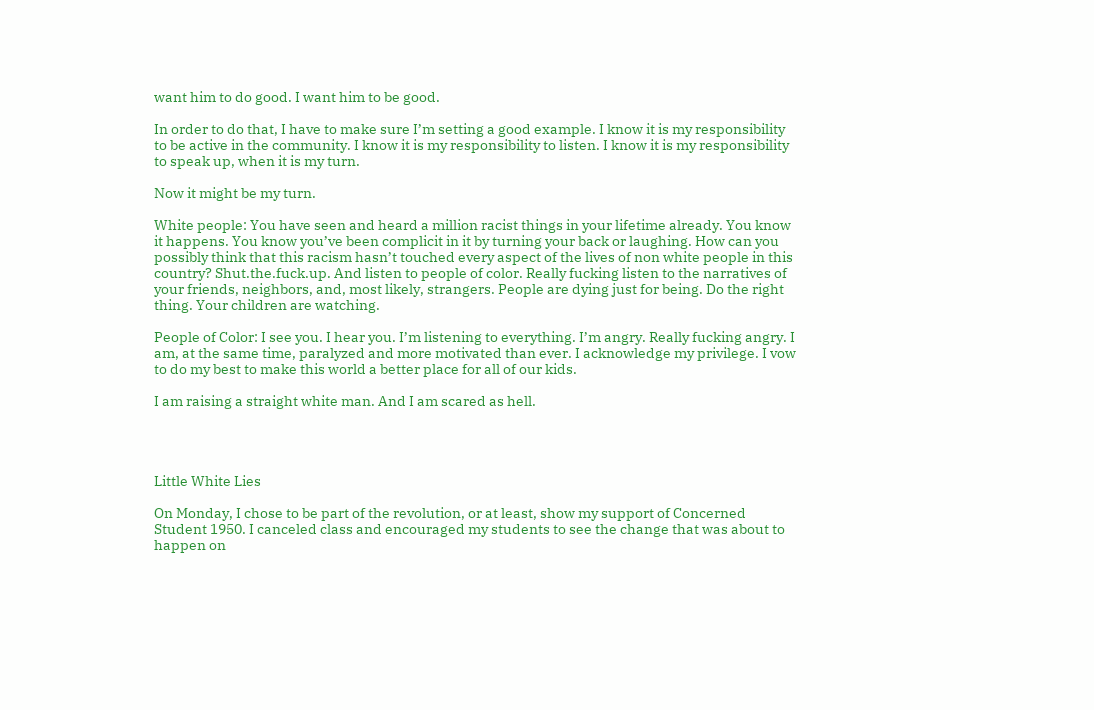want him to do good. I want him to be good.

In order to do that, I have to make sure I’m setting a good example. I know it is my responsibility to be active in the community. I know it is my responsibility to listen. I know it is my responsibility to speak up, when it is my turn.

Now it might be my turn.

White people: You have seen and heard a million racist things in your lifetime already. You know it happens. You know you’ve been complicit in it by turning your back or laughing. How can you possibly think that this racism hasn’t touched every aspect of the lives of non white people in this country? Shut.the.fuck.up. And listen to people of color. Really fucking listen to the narratives of your friends, neighbors, and, most likely, strangers. People are dying just for being. Do the right thing. Your children are watching.

People of Color: I see you. I hear you. I’m listening to everything. I’m angry. Really fucking angry. I am, at the same time, paralyzed and more motivated than ever. I acknowledge my privilege. I vow to do my best to make this world a better place for all of our kids.

I am raising a straight white man. And I am scared as hell.




Little White Lies

On Monday, I chose to be part of the revolution, or at least, show my support of Concerned Student 1950. I canceled class and encouraged my students to see the change that was about to happen on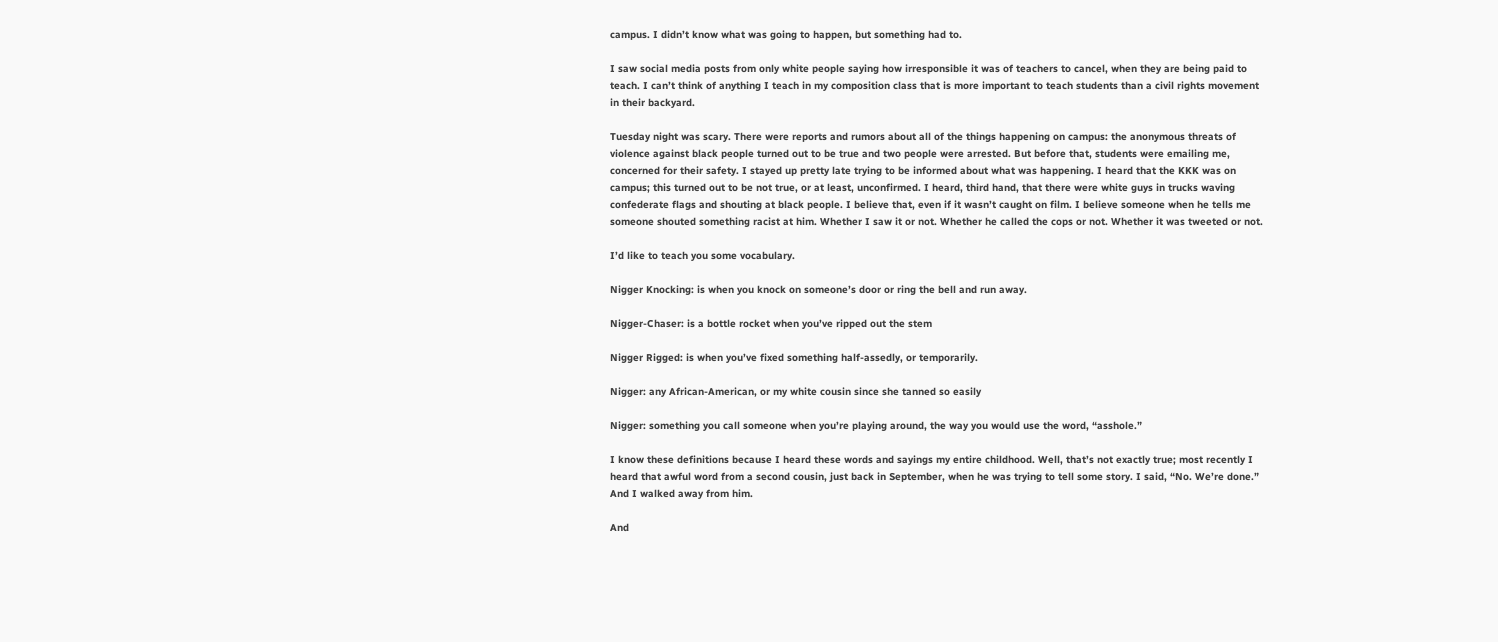campus. I didn’t know what was going to happen, but something had to.

I saw social media posts from only white people saying how irresponsible it was of teachers to cancel, when they are being paid to teach. I can’t think of anything I teach in my composition class that is more important to teach students than a civil rights movement in their backyard.

Tuesday night was scary. There were reports and rumors about all of the things happening on campus: the anonymous threats of violence against black people turned out to be true and two people were arrested. But before that, students were emailing me, concerned for their safety. I stayed up pretty late trying to be informed about what was happening. I heard that the KKK was on campus; this turned out to be not true, or at least, unconfirmed. I heard, third hand, that there were white guys in trucks waving confederate flags and shouting at black people. I believe that, even if it wasn’t caught on film. I believe someone when he tells me someone shouted something racist at him. Whether I saw it or not. Whether he called the cops or not. Whether it was tweeted or not.

I’d like to teach you some vocabulary.

Nigger Knocking: is when you knock on someone’s door or ring the bell and run away.

Nigger-Chaser: is a bottle rocket when you’ve ripped out the stem

Nigger Rigged: is when you’ve fixed something half-assedly, or temporarily.

Nigger: any African-American, or my white cousin since she tanned so easily

Nigger: something you call someone when you’re playing around, the way you would use the word, “asshole.”

I know these definitions because I heard these words and sayings my entire childhood. Well, that’s not exactly true; most recently I heard that awful word from a second cousin, just back in September, when he was trying to tell some story. I said, “No. We’re done.” And I walked away from him.

And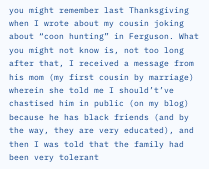you might remember last Thanksgiving when I wrote about my cousin joking about “coon hunting” in Ferguson. What you might not know is, not too long after that, I received a message from his mom (my first cousin by marriage) wherein she told me I should’t’ve chastised him in public (on my blog) because he has black friends (and by the way, they are very educated), and then I was told that the family had been very tolerant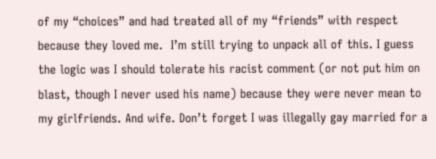of my “choices” and had treated all of my “friends” with respect because they loved me.  I’m still trying to unpack all of this. I guess the logic was I should tolerate his racist comment (or not put him on blast, though I never used his name) because they were never mean to my girlfriends. And wife. Don’t forget I was illegally gay married for a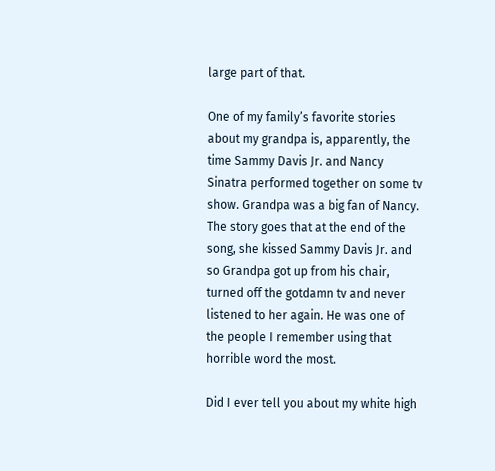large part of that.

One of my family’s favorite stories about my grandpa is, apparently, the time Sammy Davis Jr. and Nancy Sinatra performed together on some tv show. Grandpa was a big fan of Nancy. The story goes that at the end of the song, she kissed Sammy Davis Jr. and so Grandpa got up from his chair, turned off the gotdamn tv and never listened to her again. He was one of the people I remember using that horrible word the most.

Did I ever tell you about my white high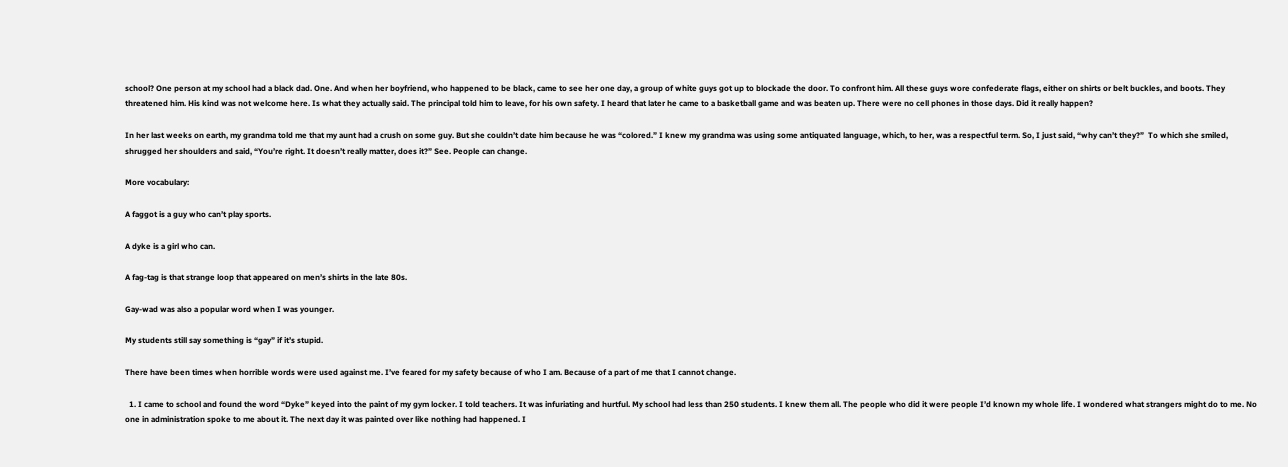school? One person at my school had a black dad. One. And when her boyfriend, who happened to be black, came to see her one day, a group of white guys got up to blockade the door. To confront him. All these guys wore confederate flags, either on shirts or belt buckles, and boots. They threatened him. His kind was not welcome here. Is what they actually said. The principal told him to leave, for his own safety. I heard that later he came to a basketball game and was beaten up. There were no cell phones in those days. Did it really happen?

In her last weeks on earth, my grandma told me that my aunt had a crush on some guy. But she couldn’t date him because he was “colored.” I knew my grandma was using some antiquated language, which, to her, was a respectful term. So, I just said, “why can’t they?”  To which she smiled, shrugged her shoulders and said, “You’re right. It doesn’t really matter, does it?” See. People can change.

More vocabulary:

A faggot is a guy who can’t play sports.

A dyke is a girl who can.

A fag-tag is that strange loop that appeared on men’s shirts in the late 80s.

Gay-wad was also a popular word when I was younger.

My students still say something is “gay” if it’s stupid.

There have been times when horrible words were used against me. I’ve feared for my safety because of who I am. Because of a part of me that I cannot change.

  1. I came to school and found the word “Dyke” keyed into the paint of my gym locker. I told teachers. It was infuriating and hurtful. My school had less than 250 students. I knew them all. The people who did it were people I’d known my whole life. I wondered what strangers might do to me. No one in administration spoke to me about it. The next day it was painted over like nothing had happened. I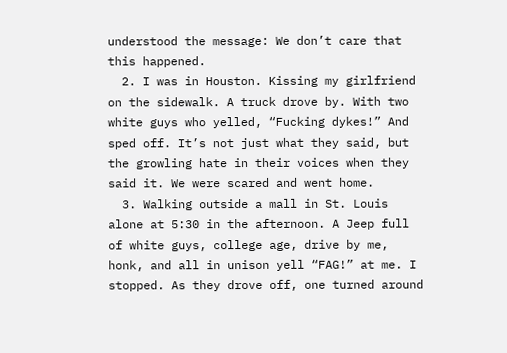understood the message: We don’t care that this happened.
  2. I was in Houston. Kissing my girlfriend on the sidewalk. A truck drove by. With two white guys who yelled, “Fucking dykes!” And sped off. It’s not just what they said, but the growling hate in their voices when they said it. We were scared and went home.
  3. Walking outside a mall in St. Louis alone at 5:30 in the afternoon. A Jeep full of white guys, college age, drive by me, honk, and all in unison yell “FAG!” at me. I stopped. As they drove off, one turned around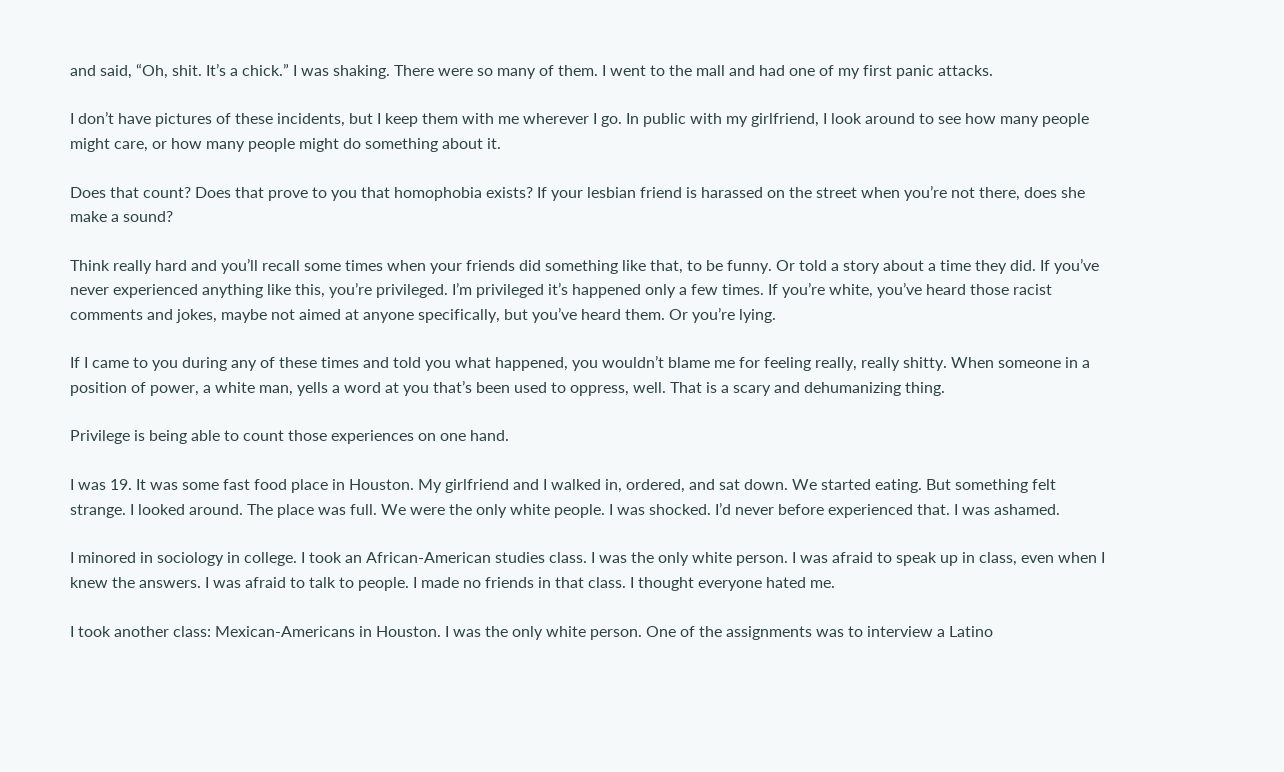and said, “Oh, shit. It’s a chick.” I was shaking. There were so many of them. I went to the mall and had one of my first panic attacks.

I don’t have pictures of these incidents, but I keep them with me wherever I go. In public with my girlfriend, I look around to see how many people might care, or how many people might do something about it.

Does that count? Does that prove to you that homophobia exists? If your lesbian friend is harassed on the street when you’re not there, does she make a sound?

Think really hard and you’ll recall some times when your friends did something like that, to be funny. Or told a story about a time they did. If you’ve never experienced anything like this, you’re privileged. I’m privileged it’s happened only a few times. If you’re white, you’ve heard those racist comments and jokes, maybe not aimed at anyone specifically, but you’ve heard them. Or you’re lying.

If I came to you during any of these times and told you what happened, you wouldn’t blame me for feeling really, really shitty. When someone in a position of power, a white man, yells a word at you that’s been used to oppress, well. That is a scary and dehumanizing thing.

Privilege is being able to count those experiences on one hand.

I was 19. It was some fast food place in Houston. My girlfriend and I walked in, ordered, and sat down. We started eating. But something felt strange. I looked around. The place was full. We were the only white people. I was shocked. I’d never before experienced that. I was ashamed.

I minored in sociology in college. I took an African-American studies class. I was the only white person. I was afraid to speak up in class, even when I knew the answers. I was afraid to talk to people. I made no friends in that class. I thought everyone hated me.

I took another class: Mexican-Americans in Houston. I was the only white person. One of the assignments was to interview a Latino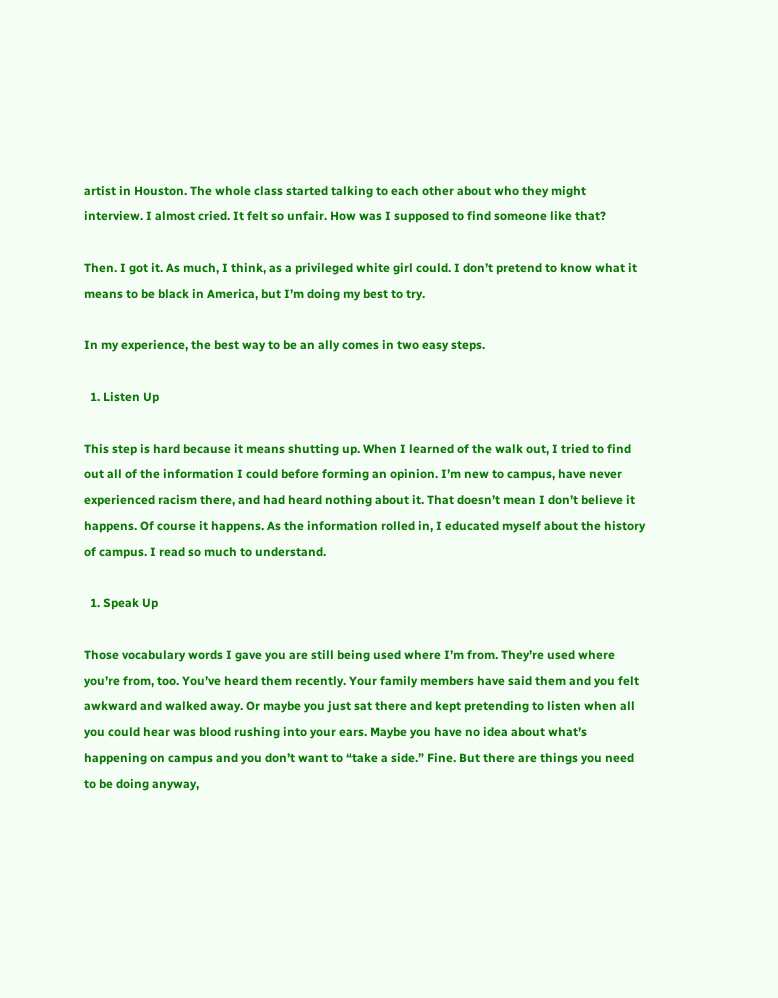artist in Houston. The whole class started talking to each other about who they might interview. I almost cried. It felt so unfair. How was I supposed to find someone like that?

Then. I got it. As much, I think, as a privileged white girl could. I don’t pretend to know what it means to be black in America, but I’m doing my best to try.

In my experience, the best way to be an ally comes in two easy steps.

  1. Listen Up

This step is hard because it means shutting up. When I learned of the walk out, I tried to find out all of the information I could before forming an opinion. I’m new to campus, have never experienced racism there, and had heard nothing about it. That doesn’t mean I don’t believe it happens. Of course it happens. As the information rolled in, I educated myself about the history of campus. I read so much to understand.

  1. Speak Up

Those vocabulary words I gave you are still being used where I’m from. They’re used where you’re from, too. You’ve heard them recently. Your family members have said them and you felt awkward and walked away. Or maybe you just sat there and kept pretending to listen when all you could hear was blood rushing into your ears. Maybe you have no idea about what’s happening on campus and you don’t want to “take a side.” Fine. But there are things you need to be doing anyway,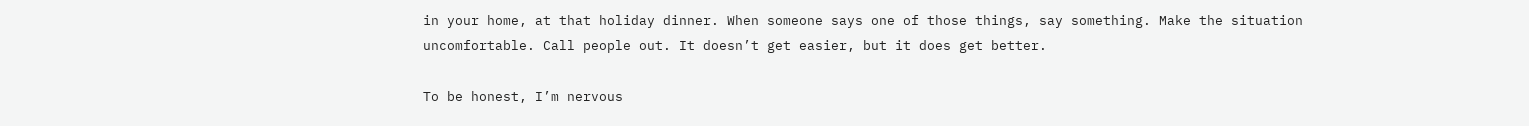in your home, at that holiday dinner. When someone says one of those things, say something. Make the situation uncomfortable. Call people out. It doesn’t get easier, but it does get better.

To be honest, I’m nervous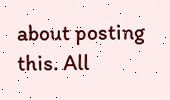about posting this. All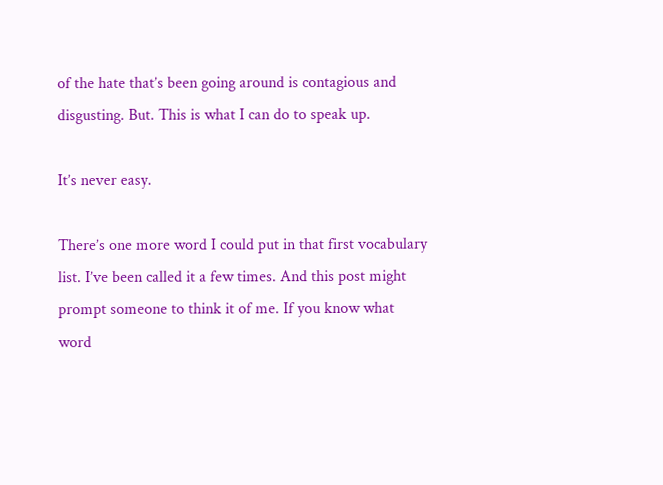of the hate that’s been going around is contagious and disgusting. But. This is what I can do to speak up.

It’s never easy.

There’s one more word I could put in that first vocabulary list. I’ve been called it a few times. And this post might prompt someone to think it of me. If you know what word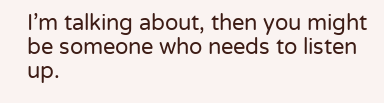I’m talking about, then you might be someone who needs to listen up.